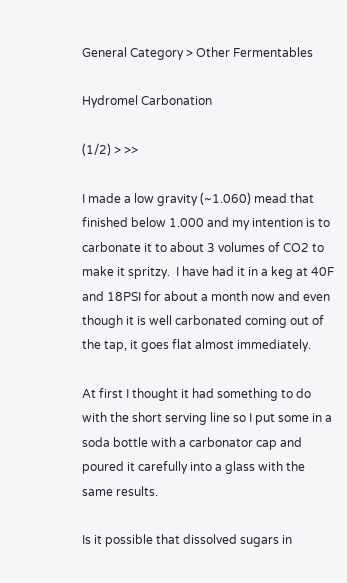General Category > Other Fermentables

Hydromel Carbonation

(1/2) > >>

I made a low gravity (~1.060) mead that finished below 1.000 and my intention is to carbonate it to about 3 volumes of CO2 to make it spritzy.  I have had it in a keg at 40F and 18PSI for about a month now and even though it is well carbonated coming out of the tap, it goes flat almost immediately.

At first I thought it had something to do with the short serving line so I put some in a soda bottle with a carbonator cap and poured it carefully into a glass with the same results.

Is it possible that dissolved sugars in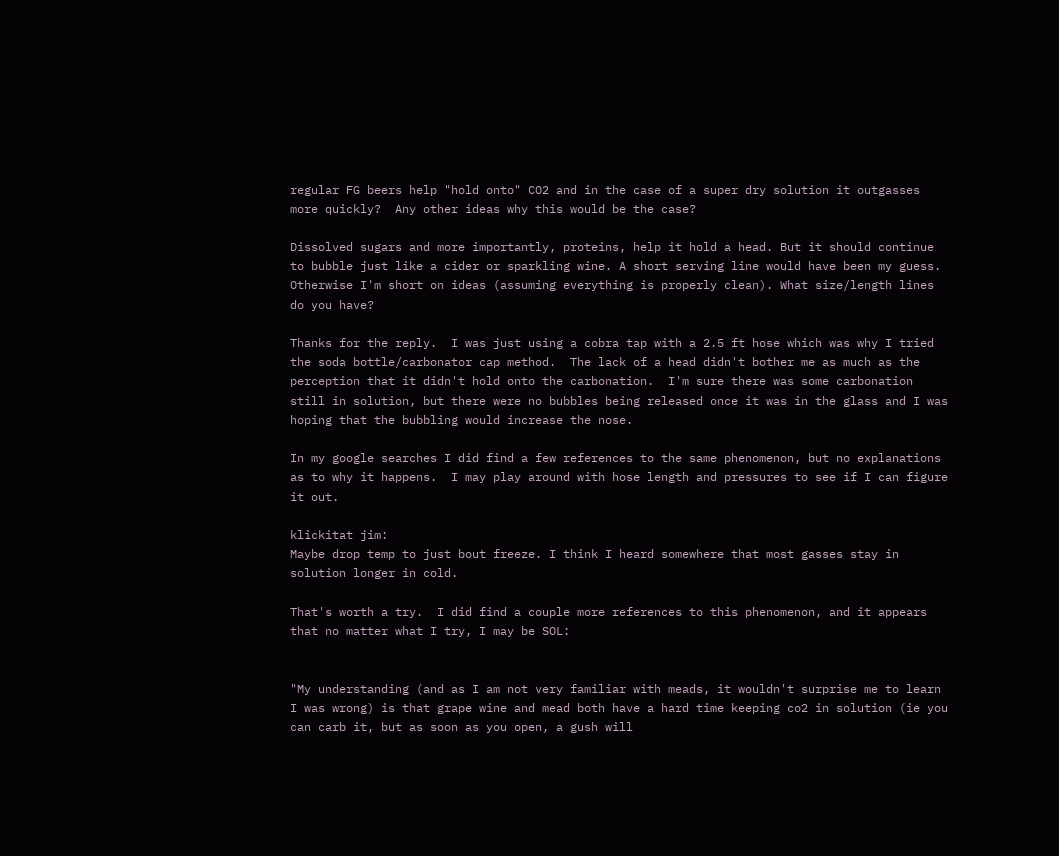regular FG beers help "hold onto" CO2 and in the case of a super dry solution it outgasses more quickly?  Any other ideas why this would be the case?

Dissolved sugars and more importantly, proteins, help it hold a head. But it should continue to bubble just like a cider or sparkling wine. A short serving line would have been my guess. Otherwise I'm short on ideas (assuming everything is properly clean). What size/length lines do you have?

Thanks for the reply.  I was just using a cobra tap with a 2.5 ft hose which was why I tried the soda bottle/carbonator cap method.  The lack of a head didn't bother me as much as the perception that it didn't hold onto the carbonation.  I'm sure there was some carbonation still in solution, but there were no bubbles being released once it was in the glass and I was hoping that the bubbling would increase the nose.

In my google searches I did find a few references to the same phenomenon, but no explanations as to why it happens.  I may play around with hose length and pressures to see if I can figure it out.

klickitat jim:
Maybe drop temp to just bout freeze. I think I heard somewhere that most gasses stay in solution longer in cold.

That's worth a try.  I did find a couple more references to this phenomenon, and it appears that no matter what I try, I may be SOL:


"My understanding (and as I am not very familiar with meads, it wouldn't surprise me to learn I was wrong) is that grape wine and mead both have a hard time keeping co2 in solution (ie you can carb it, but as soon as you open, a gush will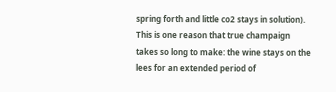spring forth and little co2 stays in solution). This is one reason that true champaign takes so long to make: the wine stays on the lees for an extended period of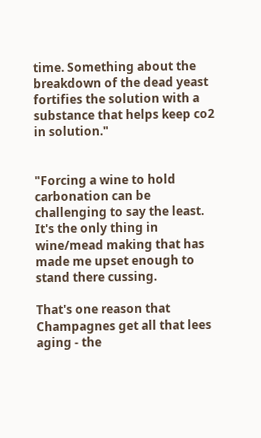time. Something about the breakdown of the dead yeast fortifies the solution with a substance that helps keep co2 in solution."


"Forcing a wine to hold carbonation can be challenging to say the least. It's the only thing in wine/mead making that has made me upset enough to stand there cussing.

That's one reason that Champagnes get all that lees aging - the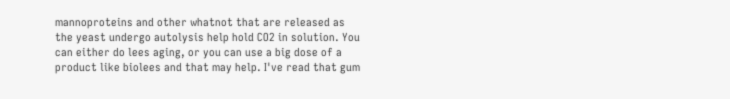mannoproteins and other whatnot that are released as the yeast undergo autolysis help hold CO2 in solution. You can either do lees aging, or you can use a big dose of a product like biolees and that may help. I've read that gum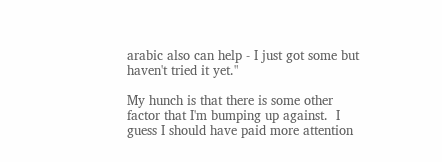arabic also can help - I just got some but haven't tried it yet."

My hunch is that there is some other factor that I'm bumping up against.  I guess I should have paid more attention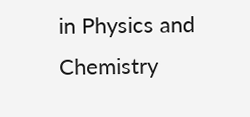in Physics and Chemistry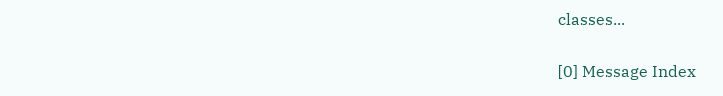classes...


[0] Message Index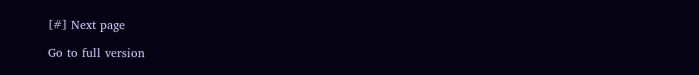[#] Next page

Go to full version